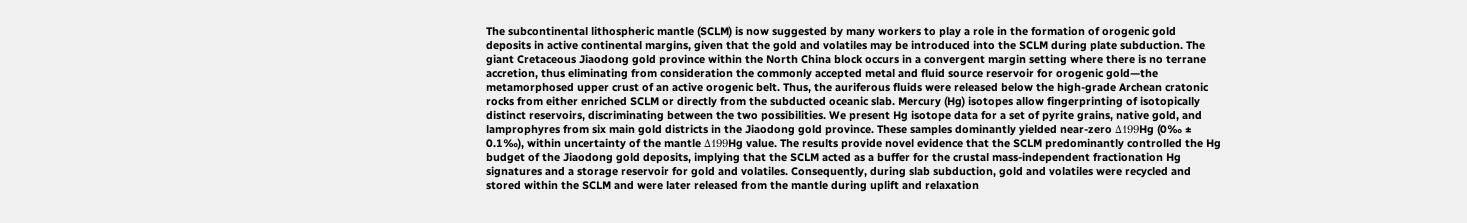The subcontinental lithospheric mantle (SCLM) is now suggested by many workers to play a role in the formation of orogenic gold deposits in active continental margins, given that the gold and volatiles may be introduced into the SCLM during plate subduction. The giant Cretaceous Jiaodong gold province within the North China block occurs in a convergent margin setting where there is no terrane accretion, thus eliminating from consideration the commonly accepted metal and fluid source reservoir for orogenic gold—the metamorphosed upper crust of an active orogenic belt. Thus, the auriferous fluids were released below the high-grade Archean cratonic rocks from either enriched SCLM or directly from the subducted oceanic slab. Mercury (Hg) isotopes allow fingerprinting of isotopically distinct reservoirs, discriminating between the two possibilities. We present Hg isotope data for a set of pyrite grains, native gold, and lamprophyres from six main gold districts in the Jiaodong gold province. These samples dominantly yielded near-zero Δ199Hg (0‰ ± 0.1‰), within uncertainty of the mantle Δ199Hg value. The results provide novel evidence that the SCLM predominantly controlled the Hg budget of the Jiaodong gold deposits, implying that the SCLM acted as a buffer for the crustal mass-independent fractionation Hg signatures and a storage reservoir for gold and volatiles. Consequently, during slab subduction, gold and volatiles were recycled and stored within the SCLM and were later released from the mantle during uplift and relaxation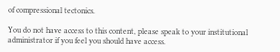of compressional tectonics.

You do not have access to this content, please speak to your institutional administrator if you feel you should have access.